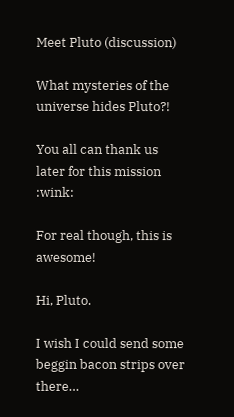Meet Pluto (discussion)

What mysteries of the universe hides Pluto?!

You all can thank us later for this mission :wink:

For real though, this is awesome!

Hi, Pluto.

I wish I could send some beggin bacon strips over there…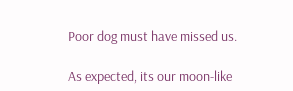Poor dog must have missed us.

As expected, its our moon-like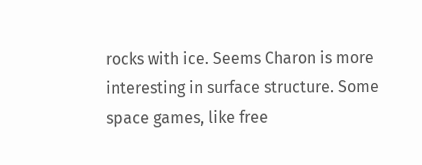rocks with ice. Seems Charon is more interesting in surface structure. Some space games, like free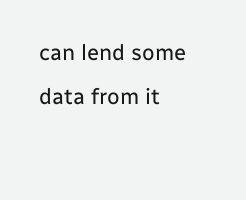can lend some data from it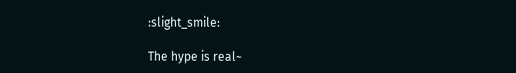:slight_smile:

The hype is real~